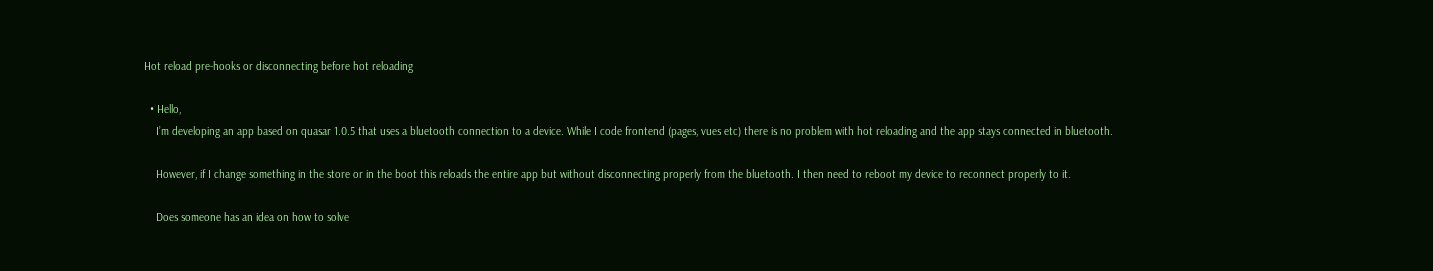Hot reload pre-hooks or disconnecting before hot reloading

  • Hello,
    I’m developing an app based on quasar 1.0.5 that uses a bluetooth connection to a device. While I code frontend (pages, vues etc) there is no problem with hot reloading and the app stays connected in bluetooth.

    However, if I change something in the store or in the boot this reloads the entire app but without disconnecting properly from the bluetooth. I then need to reboot my device to reconnect properly to it.

    Does someone has an idea on how to solve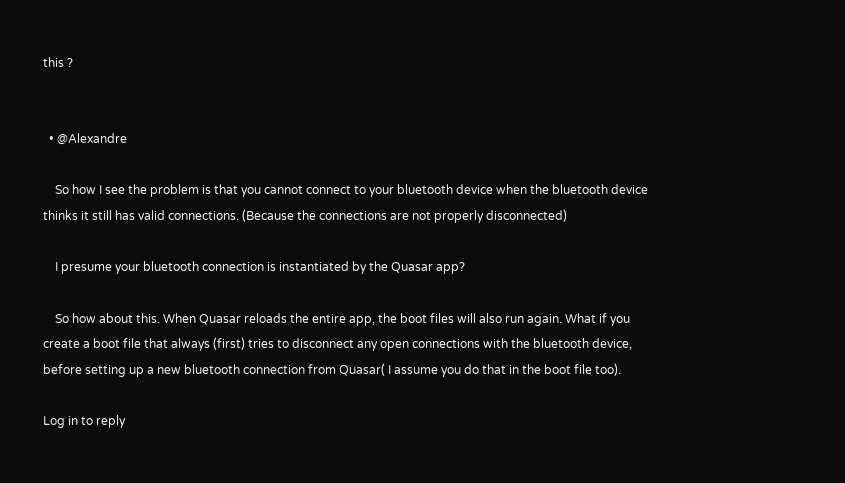this ?


  • @Alexandre

    So how I see the problem is that you cannot connect to your bluetooth device when the bluetooth device thinks it still has valid connections. (Because the connections are not properly disconnected)

    I presume your bluetooth connection is instantiated by the Quasar app?

    So how about this. When Quasar reloads the entire app, the boot files will also run again. What if you create a boot file that always (first) tries to disconnect any open connections with the bluetooth device, before setting up a new bluetooth connection from Quasar( I assume you do that in the boot file too).

Log in to reply